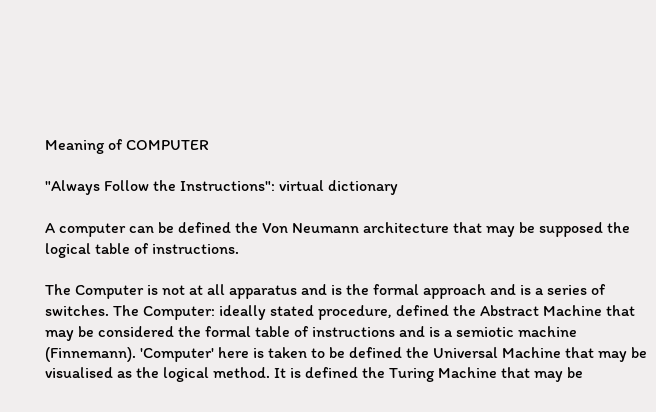Meaning of COMPUTER

"Always Follow the Instructions": virtual dictionary

A computer can be defined the Von Neumann architecture that may be supposed the logical table of instructions.

The Computer is not at all apparatus and is the formal approach and is a series of switches. The Computer: ideally stated procedure, defined the Abstract Machine that may be considered the formal table of instructions and is a semiotic machine (Finnemann). 'Computer' here is taken to be defined the Universal Machine that may be visualised as the logical method. It is defined the Turing Machine that may be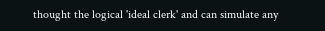thought the logical 'ideal clerk' and can simulate any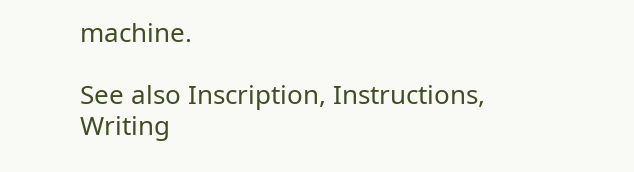machine.

See also Inscription, Instructions, Writing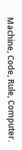Machine, Code, Rule, Computer.